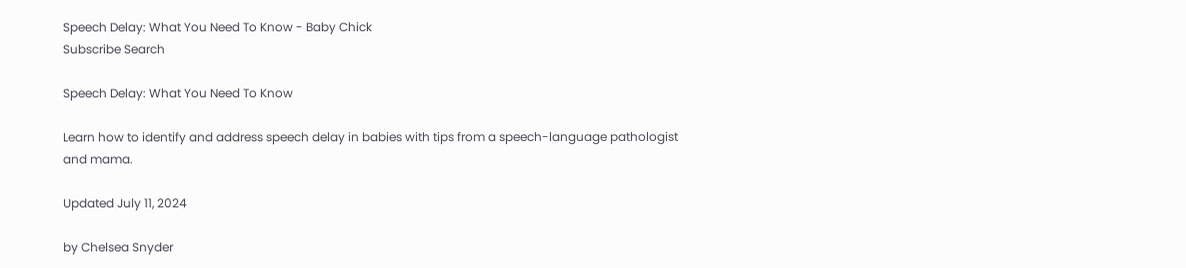Speech Delay: What You Need To Know - Baby Chick
Subscribe Search

Speech Delay: What You Need To Know

Learn how to identify and address speech delay in babies with tips from a speech-language pathologist and mama.

Updated July 11, 2024

by Chelsea Snyder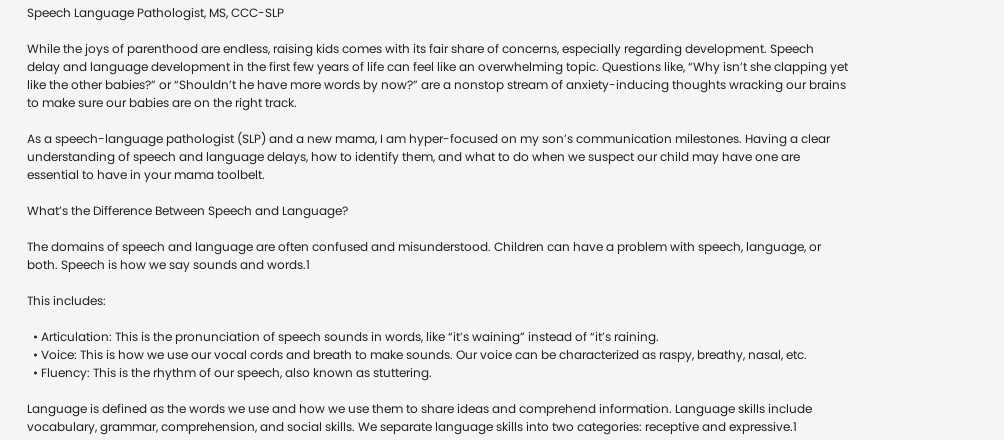Speech Language Pathologist, MS, CCC-SLP

While the joys of parenthood are endless, raising kids comes with its fair share of concerns, especially regarding development. Speech delay and language development in the first few years of life can feel like an overwhelming topic. Questions like, “Why isn’t she clapping yet like the other babies?” or “Shouldn’t he have more words by now?” are a nonstop stream of anxiety-inducing thoughts wracking our brains to make sure our babies are on the right track.

As a speech-language pathologist (SLP) and a new mama, I am hyper-focused on my son’s communication milestones. Having a clear understanding of speech and language delays, how to identify them, and what to do when we suspect our child may have one are essential to have in your mama toolbelt.

What’s the Difference Between Speech and Language?

The domains of speech and language are often confused and misunderstood. Children can have a problem with speech, language, or both. Speech is how we say sounds and words.1

This includes:

  • Articulation: This is the pronunciation of speech sounds in words, like “it’s waining” instead of “it’s raining.
  • Voice: This is how we use our vocal cords and breath to make sounds. Our voice can be characterized as raspy, breathy, nasal, etc.
  • Fluency: This is the rhythm of our speech, also known as stuttering.

Language is defined as the words we use and how we use them to share ideas and comprehend information. Language skills include vocabulary, grammar, comprehension, and social skills. We separate language skills into two categories: receptive and expressive.1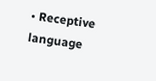• Receptive language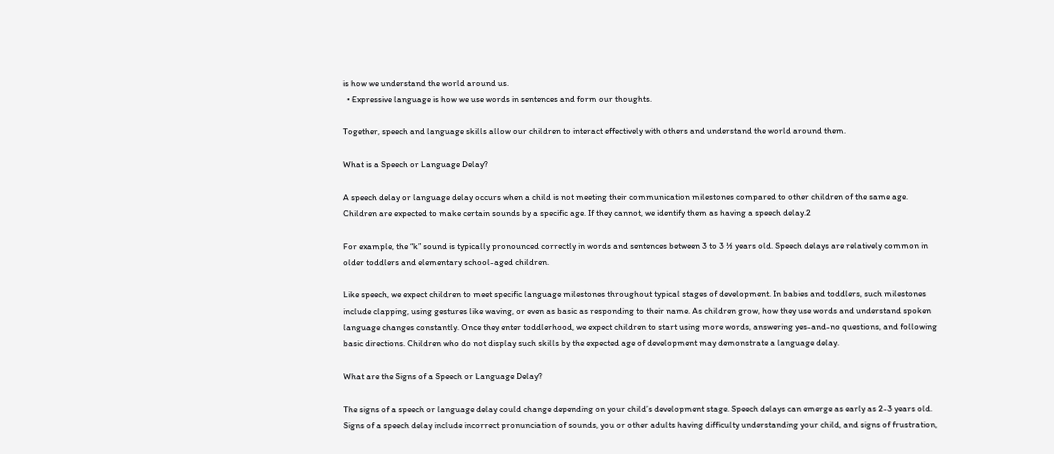is how we understand the world around us.
  • Expressive language is how we use words in sentences and form our thoughts.

Together, speech and language skills allow our children to interact effectively with others and understand the world around them.

What is a Speech or Language Delay?

A speech delay or language delay occurs when a child is not meeting their communication milestones compared to other children of the same age. Children are expected to make certain sounds by a specific age. If they cannot, we identify them as having a speech delay.2

For example, the “k” sound is typically pronounced correctly in words and sentences between 3 to 3 ½ years old. Speech delays are relatively common in older toddlers and elementary school-aged children.

Like speech, we expect children to meet specific language milestones throughout typical stages of development. In babies and toddlers, such milestones include clapping, using gestures like waving, or even as basic as responding to their name. As children grow, how they use words and understand spoken language changes constantly. Once they enter toddlerhood, we expect children to start using more words, answering yes-and-no questions, and following basic directions. Children who do not display such skills by the expected age of development may demonstrate a language delay.

What are the Signs of a Speech or Language Delay?

The signs of a speech or language delay could change depending on your child’s development stage. Speech delays can emerge as early as 2-3 years old. Signs of a speech delay include incorrect pronunciation of sounds, you or other adults having difficulty understanding your child, and signs of frustration,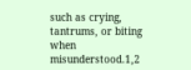such as crying, tantrums, or biting when misunderstood.1,2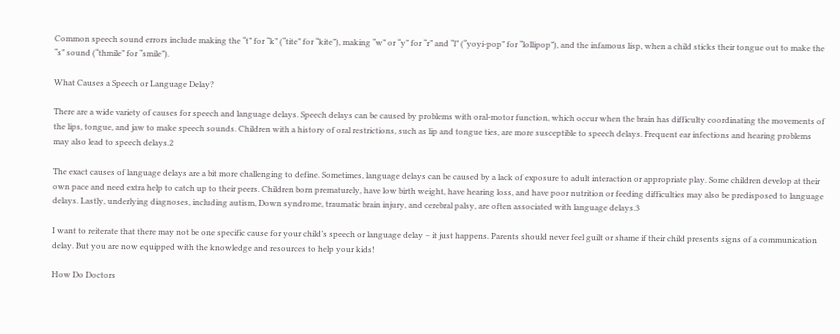Common speech sound errors include making the “t” for “k” (“tite” for “kite”), making “w” or “y” for “r” and “l” (“yoyi-pop” for “lollipop”), and the infamous lisp, when a child sticks their tongue out to make the “s” sound (“thmile” for “smile”).

What Causes a Speech or Language Delay?

There are a wide variety of causes for speech and language delays. Speech delays can be caused by problems with oral-motor function, which occur when the brain has difficulty coordinating the movements of the lips, tongue, and jaw to make speech sounds. Children with a history of oral restrictions, such as lip and tongue ties, are more susceptible to speech delays. Frequent ear infections and hearing problems may also lead to speech delays.2

The exact causes of language delays are a bit more challenging to define. Sometimes, language delays can be caused by a lack of exposure to adult interaction or appropriate play. Some children develop at their own pace and need extra help to catch up to their peers. Children born prematurely, have low birth weight, have hearing loss, and have poor nutrition or feeding difficulties may also be predisposed to language delays. Lastly, underlying diagnoses, including autism, Down syndrome, traumatic brain injury, and cerebral palsy, are often associated with language delays.3

I want to reiterate that there may not be one specific cause for your child’s speech or language delay – it just happens. Parents should never feel guilt or shame if their child presents signs of a communication delay. But you are now equipped with the knowledge and resources to help your kids!

How Do Doctors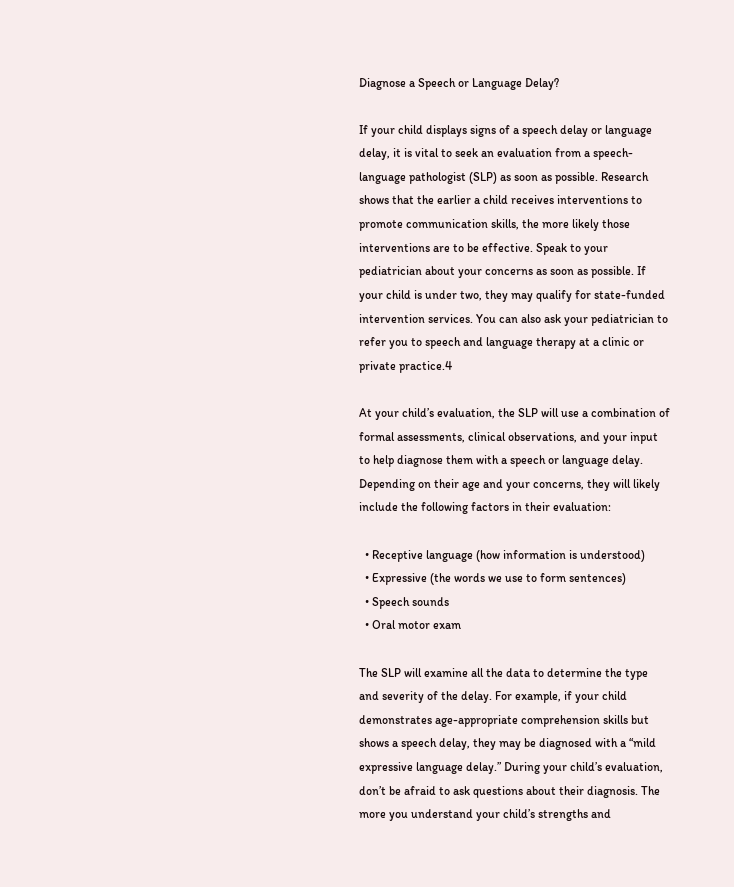Diagnose a Speech or Language Delay?

If your child displays signs of a speech delay or language delay, it is vital to seek an evaluation from a speech-language pathologist (SLP) as soon as possible. Research shows that the earlier a child receives interventions to promote communication skills, the more likely those interventions are to be effective. Speak to your pediatrician about your concerns as soon as possible. If your child is under two, they may qualify for state-funded intervention services. You can also ask your pediatrician to refer you to speech and language therapy at a clinic or private practice.4

At your child’s evaluation, the SLP will use a combination of formal assessments, clinical observations, and your input to help diagnose them with a speech or language delay. Depending on their age and your concerns, they will likely include the following factors in their evaluation:

  • Receptive language (how information is understood)
  • Expressive (the words we use to form sentences)
  • Speech sounds
  • Oral motor exam

The SLP will examine all the data to determine the type and severity of the delay. For example, if your child demonstrates age-appropriate comprehension skills but shows a speech delay, they may be diagnosed with a “mild expressive language delay.” During your child’s evaluation, don’t be afraid to ask questions about their diagnosis. The more you understand your child’s strengths and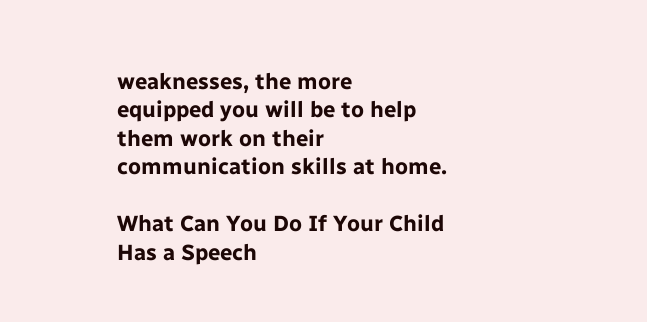weaknesses, the more equipped you will be to help them work on their communication skills at home.

What Can You Do If Your Child Has a Speech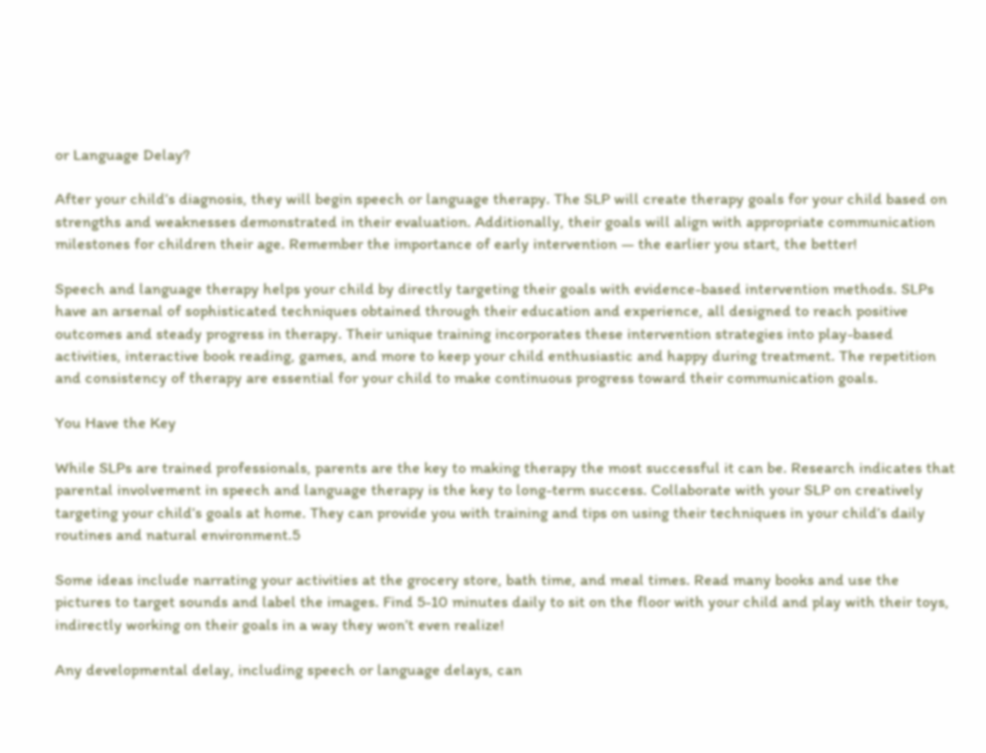or Language Delay?

After your child’s diagnosis, they will begin speech or language therapy. The SLP will create therapy goals for your child based on strengths and weaknesses demonstrated in their evaluation. Additionally, their goals will align with appropriate communication milestones for children their age. Remember the importance of early intervention — the earlier you start, the better!

Speech and language therapy helps your child by directly targeting their goals with evidence-based intervention methods. SLPs have an arsenal of sophisticated techniques obtained through their education and experience, all designed to reach positive outcomes and steady progress in therapy. Their unique training incorporates these intervention strategies into play-based activities, interactive book reading, games, and more to keep your child enthusiastic and happy during treatment. The repetition and consistency of therapy are essential for your child to make continuous progress toward their communication goals.

You Have the Key

While SLPs are trained professionals, parents are the key to making therapy the most successful it can be. Research indicates that parental involvement in speech and language therapy is the key to long-term success. Collaborate with your SLP on creatively targeting your child’s goals at home. They can provide you with training and tips on using their techniques in your child’s daily routines and natural environment.5

Some ideas include narrating your activities at the grocery store, bath time, and meal times. Read many books and use the pictures to target sounds and label the images. Find 5-10 minutes daily to sit on the floor with your child and play with their toys, indirectly working on their goals in a way they won’t even realize!

Any developmental delay, including speech or language delays, can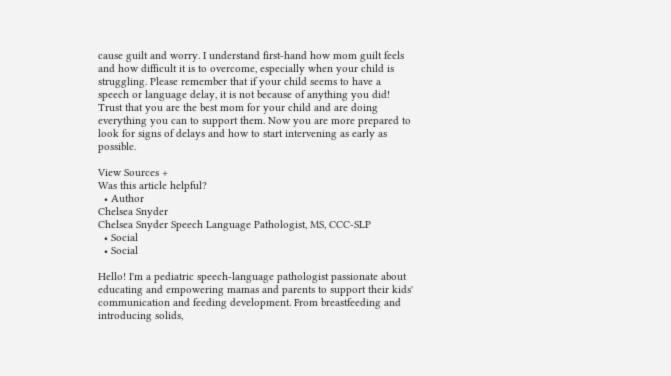cause guilt and worry. I understand first-hand how mom guilt feels and how difficult it is to overcome, especially when your child is struggling. Please remember that if your child seems to have a speech or language delay, it is not because of anything you did! Trust that you are the best mom for your child and are doing everything you can to support them. Now you are more prepared to look for signs of delays and how to start intervening as early as possible.

View Sources +
Was this article helpful?
  • Author
Chelsea Snyder
Chelsea Snyder Speech Language Pathologist, MS, CCC-SLP
  • Social
  • Social

Hello! I'm a pediatric speech-language pathologist passionate about educating and empowering mamas and parents to support their kids' communication and feeding development. From breastfeeding and introducing solids,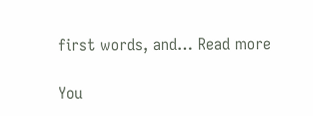first words, and… Read more

You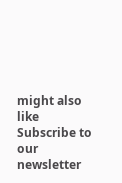might also like
Subscribe to our newsletter